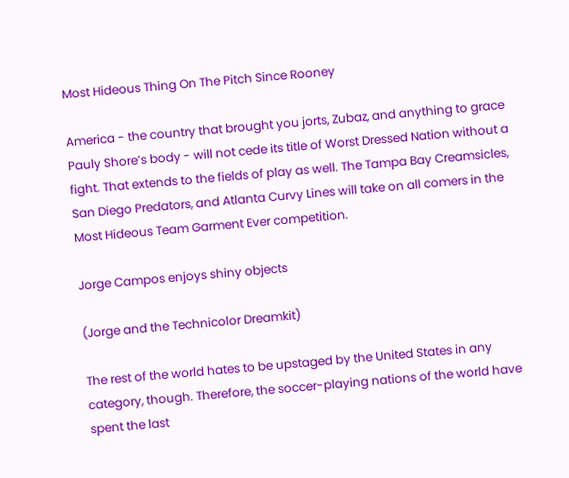Most Hideous Thing On The Pitch Since Rooney

America - the country that brought you jorts, Zubaz, and anything to grace Pauly Shore’s body - will not cede its title of Worst Dressed Nation without a fight. That extends to the fields of play as well. The Tampa Bay Creamsicles, San Diego Predators, and Atlanta Curvy Lines will take on all comers in the Most Hideous Team Garment Ever competition.

Jorge Campos enjoys shiny objects

(Jorge and the Technicolor Dreamkit)

The rest of the world hates to be upstaged by the United States in any category, though. Therefore, the soccer-playing nations of the world have spent the last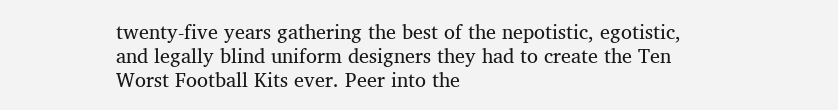twenty-five years gathering the best of the nepotistic, egotistic, and legally blind uniform designers they had to create the Ten Worst Football Kits ever. Peer into the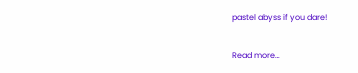pastel abyss if you dare!

Read more…